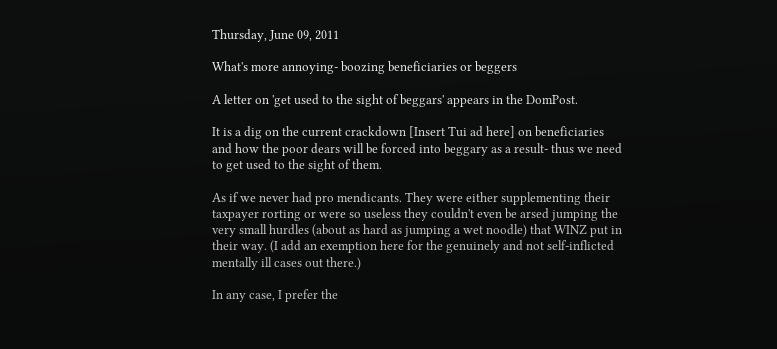Thursday, June 09, 2011

What's more annoying- boozing beneficiaries or beggers

A letter on 'get used to the sight of beggars' appears in the DomPost.

It is a dig on the current crackdown [Insert Tui ad here] on beneficiaries and how the poor dears will be forced into beggary as a result- thus we need to get used to the sight of them.

As if we never had pro mendicants. They were either supplementing their taxpayer rorting or were so useless they couldn't even be arsed jumping the very small hurdles (about as hard as jumping a wet noodle) that WINZ put in their way. (I add an exemption here for the genuinely and not self-inflicted mentally ill cases out there.)

In any case, I prefer the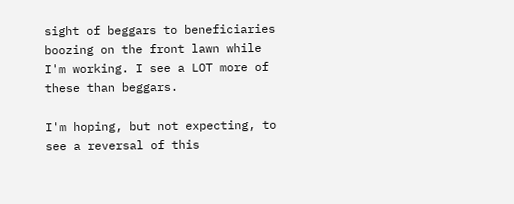sight of beggars to beneficiaries boozing on the front lawn while I'm working. I see a LOT more of these than beggars.

I'm hoping, but not expecting, to see a reversal of this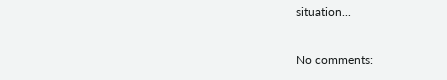situation...

No comments: